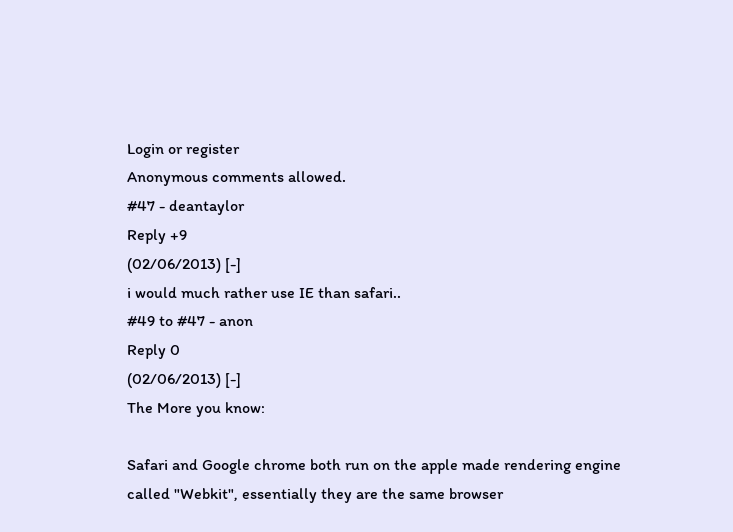Login or register
Anonymous comments allowed.
#47 - deantaylor
Reply +9
(02/06/2013) [-]
i would much rather use IE than safari..
#49 to #47 - anon
Reply 0
(02/06/2013) [-]
The More you know:

Safari and Google chrome both run on the apple made rendering engine called "Webkit", essentially they are the same browser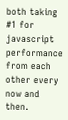both taking #1 for javascript performance from each other every now and then.